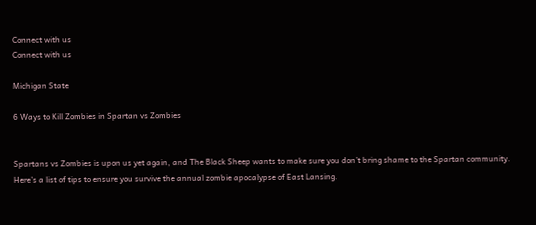Connect with us
Connect with us

Michigan State

6 Ways to Kill Zombies in Spartan vs Zombies


Spartans vs Zombies is upon us yet again, and The Black Sheep wants to make sure you don’t bring shame to the Spartan community. Here’s a list of tips to ensure you survive the annual zombie apocalypse of East Lansing.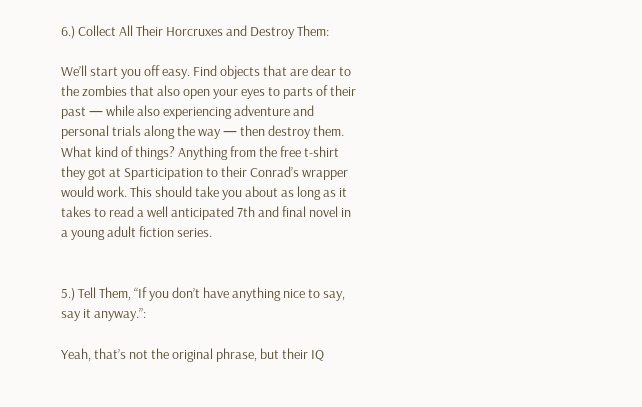6.) Collect All Their Horcruxes and Destroy Them:

We’ll start you off easy. Find objects that are dear to the zombies that also open your eyes to parts of their past — while also experiencing adventure and personal trials along the way — then destroy them. What kind of things? Anything from the free t-shirt they got at Sparticipation to their Conrad’s wrapper would work. This should take you about as long as it takes to read a well anticipated 7th and final novel in a young adult fiction series.


5.) Tell Them, “If you don’t have anything nice to say, say it anyway.”:

Yeah, that’s not the original phrase, but their IQ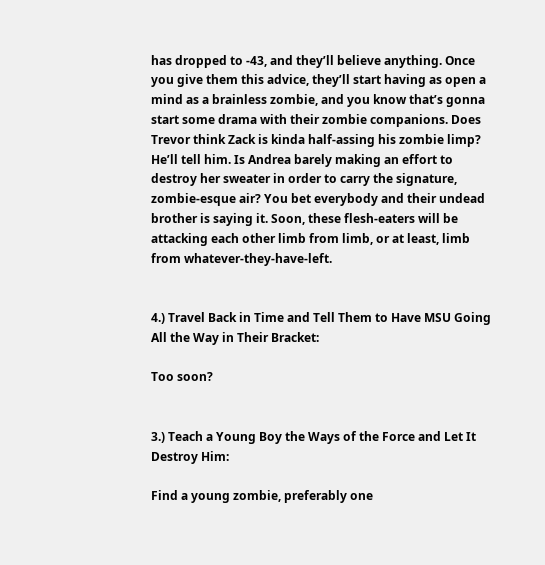has dropped to -43, and they’ll believe anything. Once you give them this advice, they’ll start having as open a mind as a brainless zombie, and you know that’s gonna start some drama with their zombie companions. Does Trevor think Zack is kinda half-assing his zombie limp? He’ll tell him. Is Andrea barely making an effort to destroy her sweater in order to carry the signature, zombie-esque air? You bet everybody and their undead brother is saying it. Soon, these flesh-eaters will be attacking each other limb from limb, or at least, limb from whatever-they-have-left.


4.) Travel Back in Time and Tell Them to Have MSU Going All the Way in Their Bracket:

Too soon?


3.) Teach a Young Boy the Ways of the Force and Let It Destroy Him:

Find a young zombie, preferably one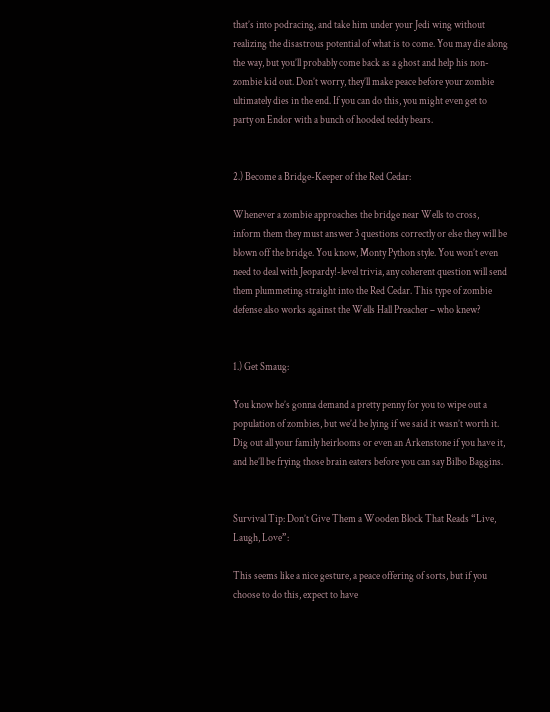that’s into podracing, and take him under your Jedi wing without realizing the disastrous potential of what is to come. You may die along the way, but you’ll probably come back as a ghost and help his non-zombie kid out. Don’t worry, they’ll make peace before your zombie ultimately dies in the end. If you can do this, you might even get to party on Endor with a bunch of hooded teddy bears.


2.) Become a Bridge-Keeper of the Red Cedar:

Whenever a zombie approaches the bridge near Wells to cross, inform them they must answer 3 questions correctly or else they will be blown off the bridge. You know, Monty Python style. You won’t even need to deal with Jeopardy!-level trivia, any coherent question will send them plummeting straight into the Red Cedar. This type of zombie defense also works against the Wells Hall Preacher – who knew?


1.) Get Smaug:

You know he’s gonna demand a pretty penny for you to wipe out a population of zombies, but we’d be lying if we said it wasn’t worth it. Dig out all your family heirlooms or even an Arkenstone if you have it, and he’ll be frying those brain eaters before you can say Bilbo Baggins.


Survival Tip: Don’t Give Them a Wooden Block That Reads “Live, Laugh, Love”:

This seems like a nice gesture, a peace offering of sorts, but if you choose to do this, expect to have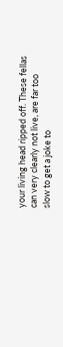your living head ripped off. These fellas can very clearly not live, are far too slow to get a joke to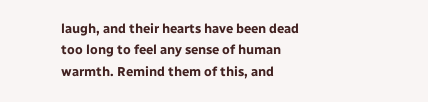laugh, and their hearts have been dead too long to feel any sense of human warmth. Remind them of this, and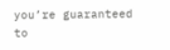you’re guaranteed to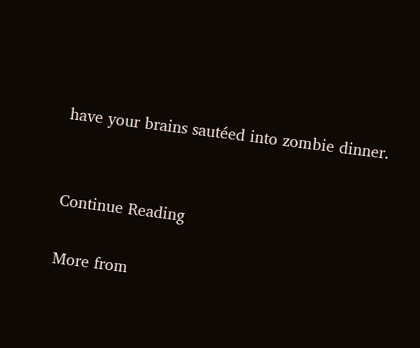have your brains sautéed into zombie dinner.


Continue Reading

More from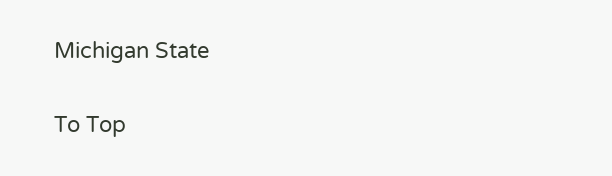Michigan State

To Top